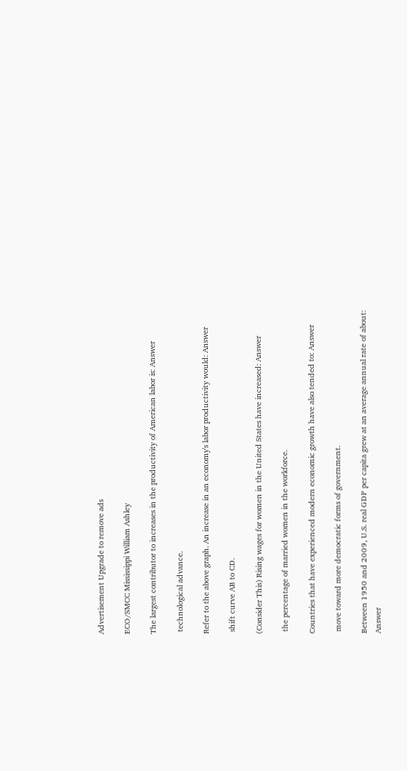Advertisement Upgrade to remove ads

ECO/SMCC Mississippi William Ashley

The largest contributor to increases in the productivity of American labor is: Answer

 technological advance.

Refer to the above graph. An increase in an economy's labor productivity would: Answer

 shift curve AB to CD.

(Consider This) Rising wages for women in the United States have increased: Answer

 the percentage of married women in the workforce.

Countries that have experienced modern economic growth have also tended to: Answer

 move toward more democratic forms of government.

Between 1950 and 2009, U.S. real GDP per capita grew at an average annual rate of about: Answer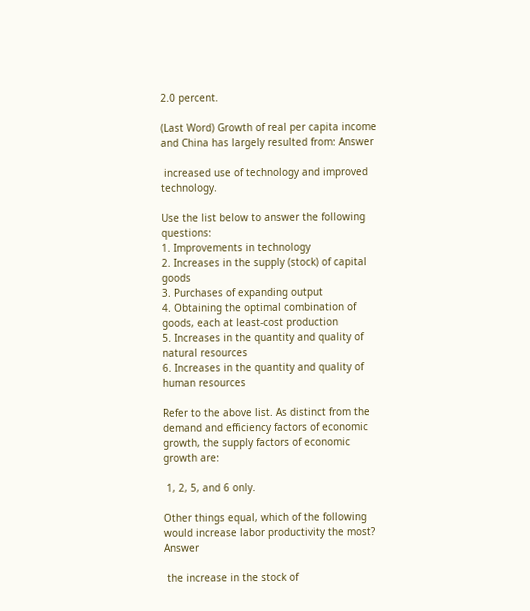2.0 percent.

(Last Word) Growth of real per capita income and China has largely resulted from: Answer

 increased use of technology and improved technology.

Use the list below to answer the following questions:
1. Improvements in technology
2. Increases in the supply (stock) of capital goods
3. Purchases of expanding output
4. Obtaining the optimal combination of goods, each at least-cost production
5. Increases in the quantity and quality of natural resources
6. Increases in the quantity and quality of human resources

Refer to the above list. As distinct from the demand and efficiency factors of economic growth, the supply factors of economic growth are:

 1, 2, 5, and 6 only.

Other things equal, which of the following would increase labor productivity the most? Answer

 the increase in the stock of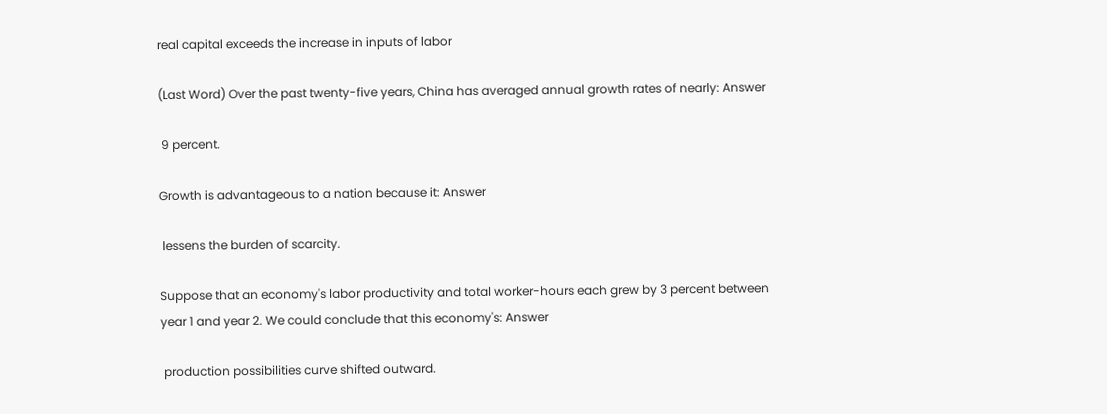real capital exceeds the increase in inputs of labor

(Last Word) Over the past twenty-five years, China has averaged annual growth rates of nearly: Answer

 9 percent.

Growth is advantageous to a nation because it: Answer

 lessens the burden of scarcity.

Suppose that an economy's labor productivity and total worker-hours each grew by 3 percent between year 1 and year 2. We could conclude that this economy's: Answer

 production possibilities curve shifted outward.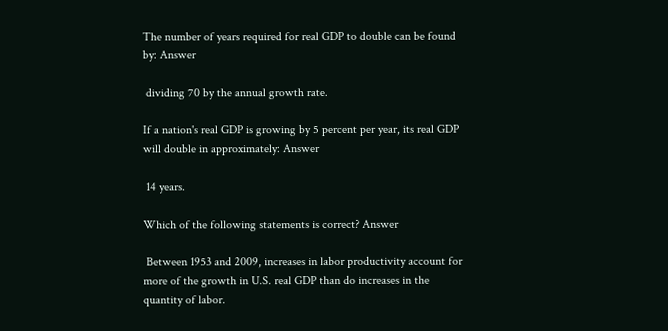The number of years required for real GDP to double can be found by: Answer

 dividing 70 by the annual growth rate.

If a nation's real GDP is growing by 5 percent per year, its real GDP will double in approximately: Answer

 14 years.

Which of the following statements is correct? Answer

 Between 1953 and 2009, increases in labor productivity account for more of the growth in U.S. real GDP than do increases in the quantity of labor.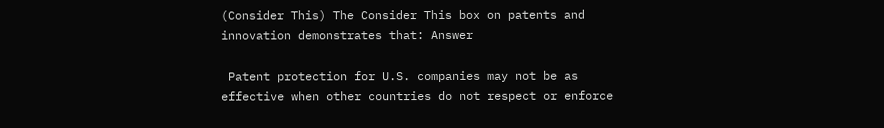(Consider This) The Consider This box on patents and innovation demonstrates that: Answer

 Patent protection for U.S. companies may not be as effective when other countries do not respect or enforce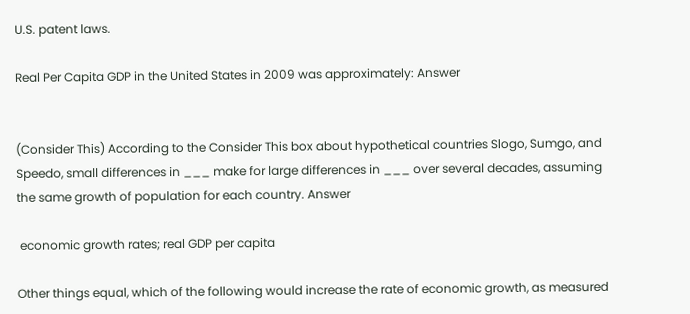U.S. patent laws.

Real Per Capita GDP in the United States in 2009 was approximately: Answer


(Consider This) According to the Consider This box about hypothetical countries Slogo, Sumgo, and Speedo, small differences in ___ make for large differences in ___ over several decades, assuming the same growth of population for each country. Answer

 economic growth rates; real GDP per capita

Other things equal, which of the following would increase the rate of economic growth, as measured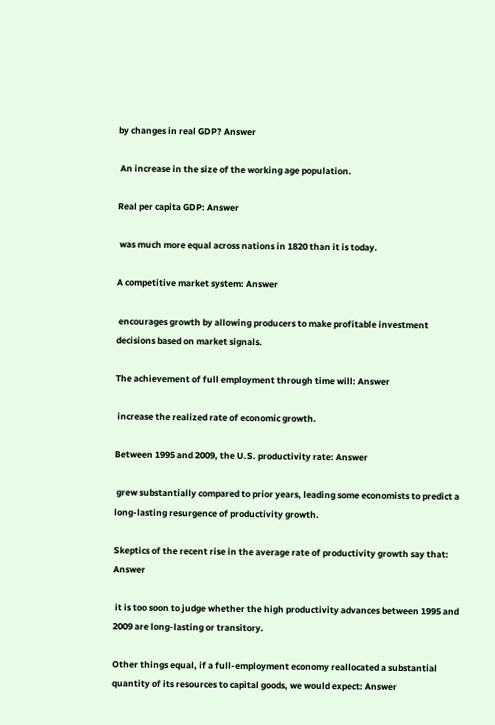by changes in real GDP? Answer

 An increase in the size of the working age population.

Real per capita GDP: Answer

 was much more equal across nations in 1820 than it is today.

A competitive market system: Answer

 encourages growth by allowing producers to make profitable investment decisions based on market signals.

The achievement of full employment through time will: Answer

 increase the realized rate of economic growth.

Between 1995 and 2009, the U.S. productivity rate: Answer

 grew substantially compared to prior years, leading some economists to predict a long-lasting resurgence of productivity growth.

Skeptics of the recent rise in the average rate of productivity growth say that: Answer

 it is too soon to judge whether the high productivity advances between 1995 and 2009 are long-lasting or transitory.

Other things equal, if a full-employment economy reallocated a substantial quantity of its resources to capital goods, we would expect: Answer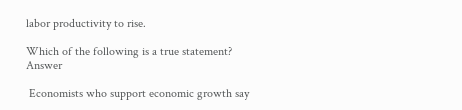labor productivity to rise.

Which of the following is a true statement? Answer

 Economists who support economic growth say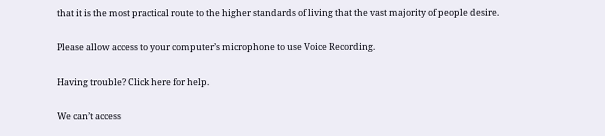that it is the most practical route to the higher standards of living that the vast majority of people desire.

Please allow access to your computer’s microphone to use Voice Recording.

Having trouble? Click here for help.

We can’t access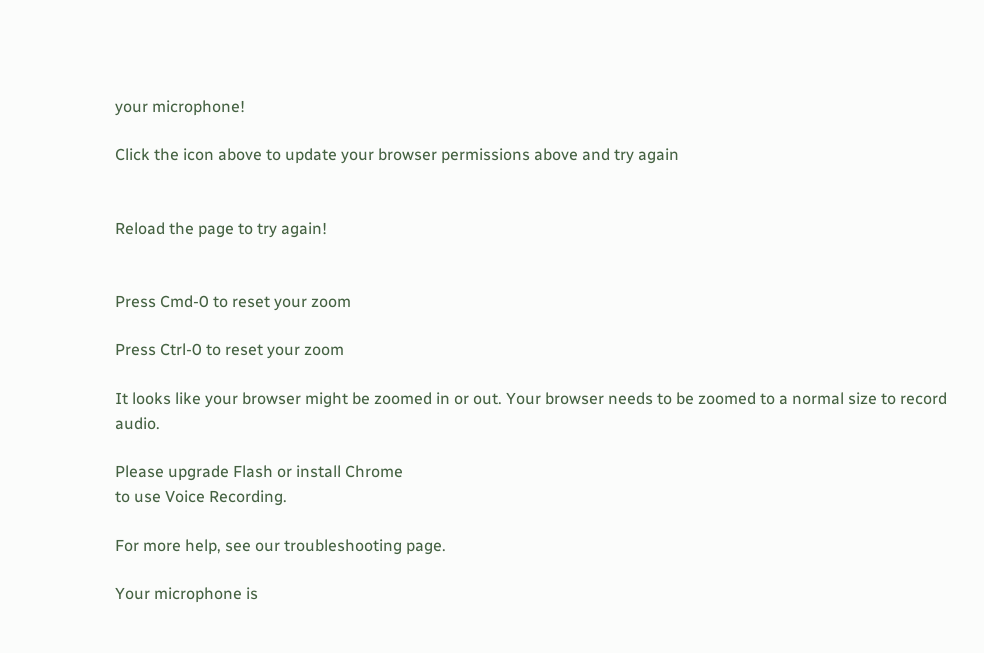your microphone!

Click the icon above to update your browser permissions above and try again


Reload the page to try again!


Press Cmd-0 to reset your zoom

Press Ctrl-0 to reset your zoom

It looks like your browser might be zoomed in or out. Your browser needs to be zoomed to a normal size to record audio.

Please upgrade Flash or install Chrome
to use Voice Recording.

For more help, see our troubleshooting page.

Your microphone is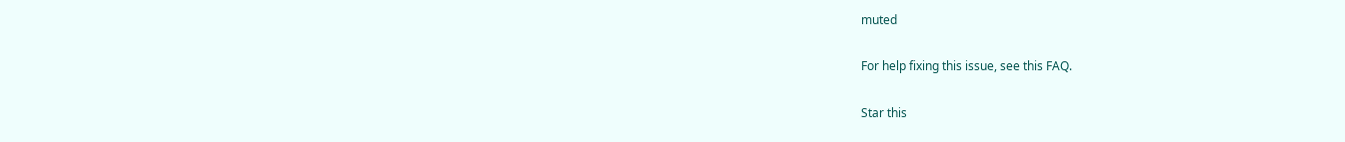muted

For help fixing this issue, see this FAQ.

Star this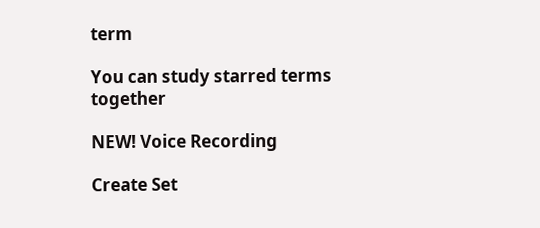term

You can study starred terms together

NEW! Voice Recording

Create Set